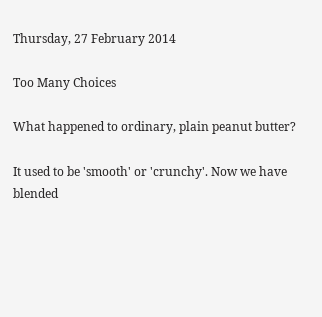Thursday, 27 February 2014

Too Many Choices

What happened to ordinary, plain peanut butter?

It used to be 'smooth' or 'crunchy'. Now we have blended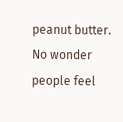peanut butter.
No wonder people feel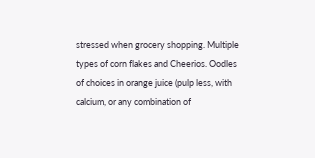stressed when grocery shopping. Multiple types of corn flakes and Cheerios. Oodles of choices in orange juice (pulp less, with calcium, or any combination of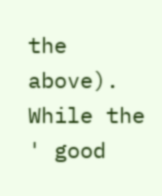the above).
While the ' good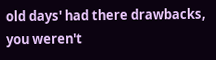old days' had there drawbacks, you weren't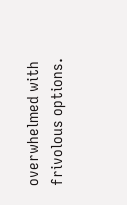overwhelmed with frivolous options.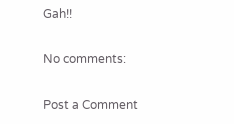Gah!!

No comments:

Post a Comment